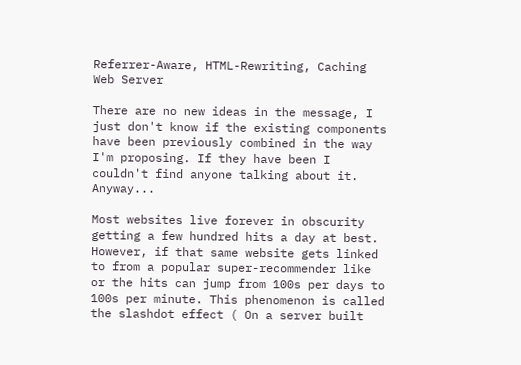Referrer-Aware, HTML-Rewriting, Caching Web Server

There are no new ideas in the message, I just don't know if the existing components have been previously combined in the way I'm proposing. If they have been I couldn't find anyone talking about it. Anyway...

Most websites live forever in obscurity getting a few hundred hits a day at best. However, if that same website gets linked to from a popular super-recommender like or the hits can jump from 100s per days to 100s per minute. This phenomenon is called the slashdot effect ( On a server built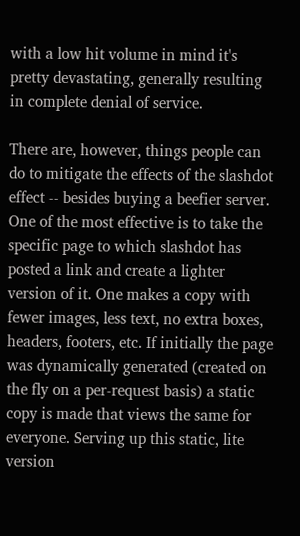with a low hit volume in mind it's pretty devastating, generally resulting in complete denial of service.

There are, however, things people can do to mitigate the effects of the slashdot effect -- besides buying a beefier server. One of the most effective is to take the specific page to which slashdot has posted a link and create a lighter version of it. One makes a copy with fewer images, less text, no extra boxes, headers, footers, etc. If initially the page was dynamically generated (created on the fly on a per-request basis) a static copy is made that views the same for everyone. Serving up this static, lite version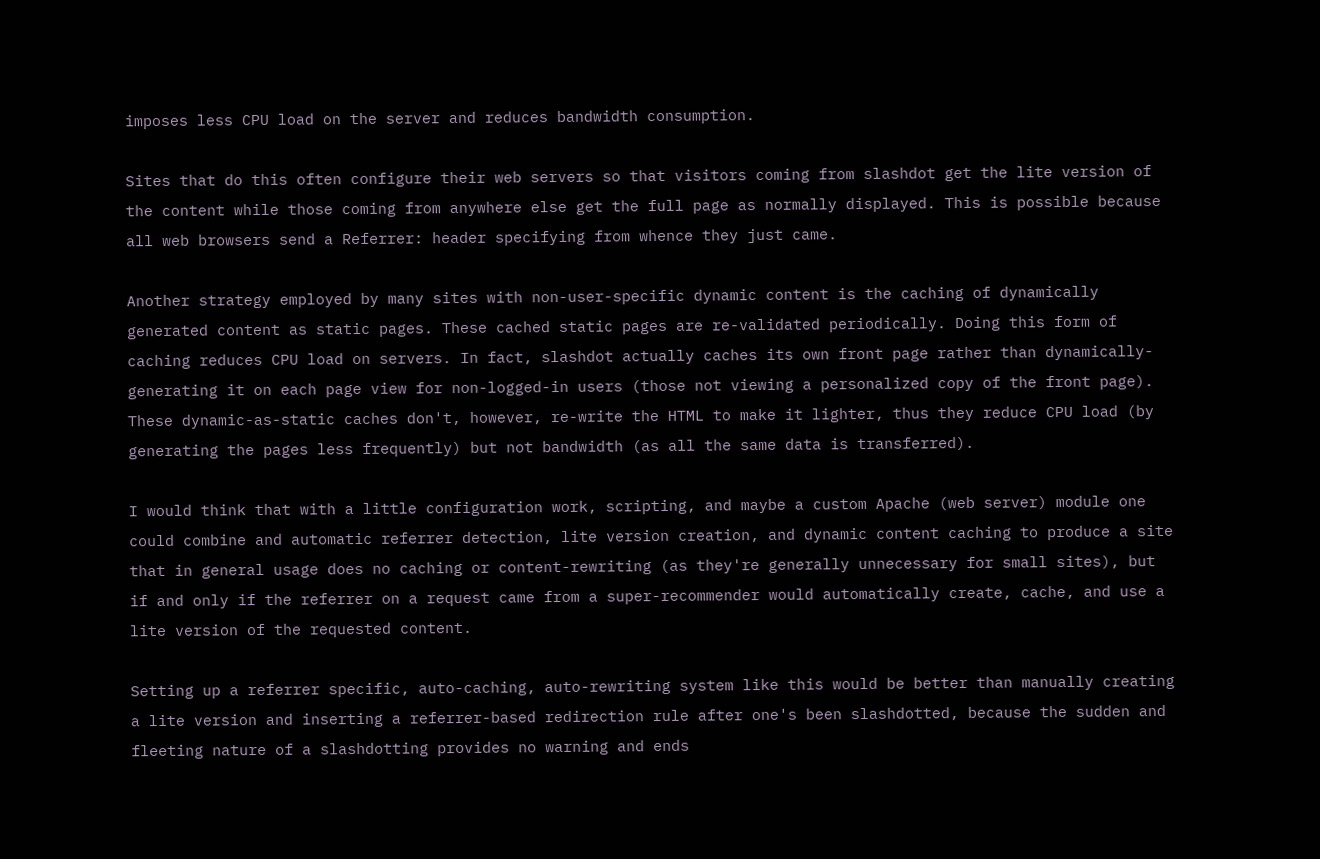imposes less CPU load on the server and reduces bandwidth consumption.

Sites that do this often configure their web servers so that visitors coming from slashdot get the lite version of the content while those coming from anywhere else get the full page as normally displayed. This is possible because all web browsers send a Referrer: header specifying from whence they just came.

Another strategy employed by many sites with non-user-specific dynamic content is the caching of dynamically generated content as static pages. These cached static pages are re-validated periodically. Doing this form of caching reduces CPU load on servers. In fact, slashdot actually caches its own front page rather than dynamically-generating it on each page view for non-logged-in users (those not viewing a personalized copy of the front page). These dynamic-as-static caches don't, however, re-write the HTML to make it lighter, thus they reduce CPU load (by generating the pages less frequently) but not bandwidth (as all the same data is transferred).

I would think that with a little configuration work, scripting, and maybe a custom Apache (web server) module one could combine and automatic referrer detection, lite version creation, and dynamic content caching to produce a site that in general usage does no caching or content-rewriting (as they're generally unnecessary for small sites), but if and only if the referrer on a request came from a super-recommender would automatically create, cache, and use a lite version of the requested content.

Setting up a referrer specific, auto-caching, auto-rewriting system like this would be better than manually creating a lite version and inserting a referrer-based redirection rule after one's been slashdotted, because the sudden and fleeting nature of a slashdotting provides no warning and ends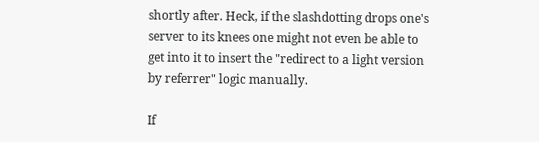shortly after. Heck, if the slashdotting drops one's server to its knees one might not even be able to get into it to insert the "redirect to a light version by referrer" logic manually.

If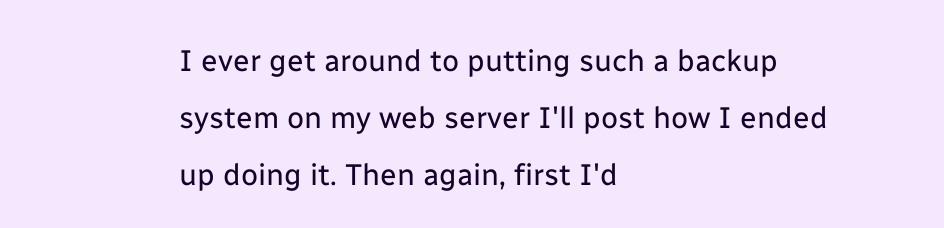I ever get around to putting such a backup system on my web server I'll post how I ended up doing it. Then again, first I'd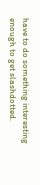have to do something interesting enough to get slashdotted.